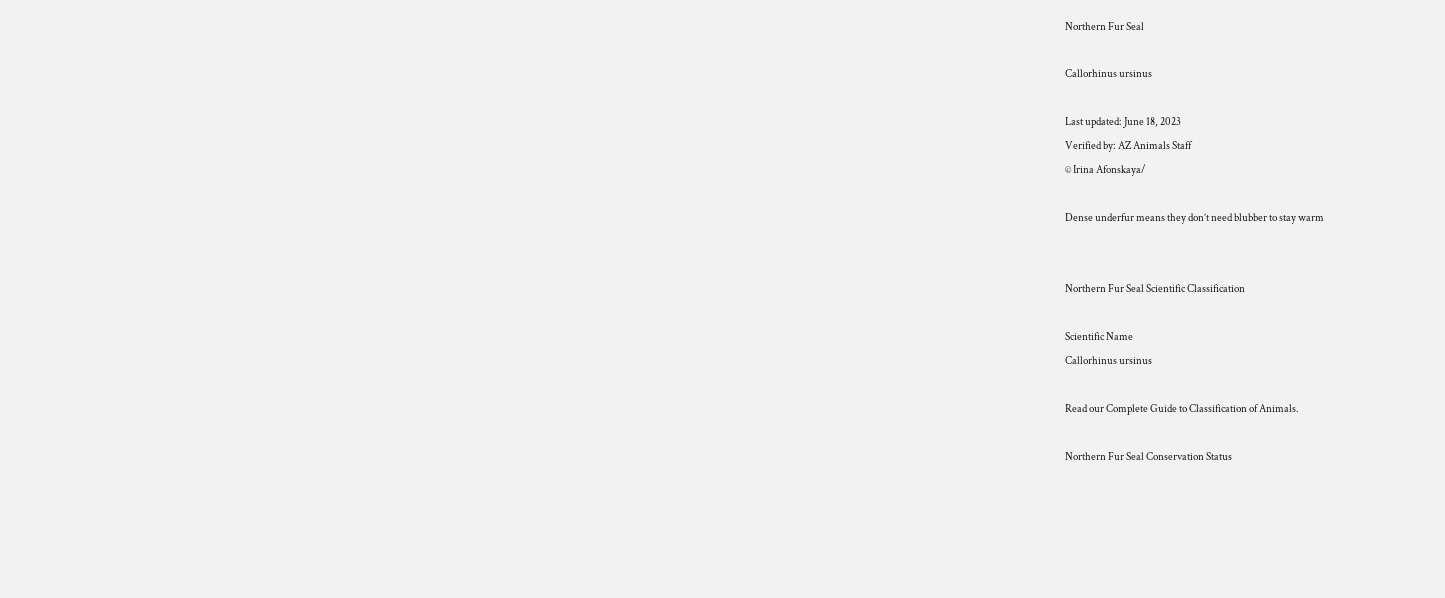Northern Fur Seal

Callorhinus ursinus

Last updated: June 18, 2023
Verified by: AZ Animals Staff
© Irina Afonskaya/

Dense underfur means they don’t need blubber to stay warm


Northern Fur Seal Scientific Classification

Scientific Name
Callorhinus ursinus

Read our Complete Guide to Classification of Animals.

Northern Fur Seal Conservation Status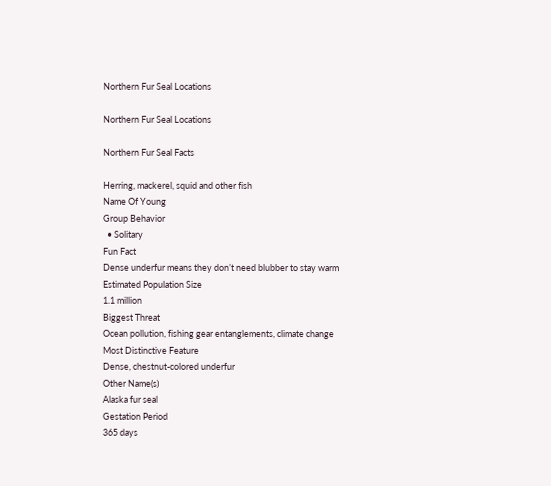Northern Fur Seal Locations

Northern Fur Seal Locations

Northern Fur Seal Facts

Herring, mackerel, squid and other fish
Name Of Young
Group Behavior
  • Solitary
Fun Fact
Dense underfur means they don’t need blubber to stay warm
Estimated Population Size
1.1 million
Biggest Threat
Ocean pollution, fishing gear entanglements, climate change
Most Distinctive Feature
Dense, chestnut-colored underfur
Other Name(s)
Alaska fur seal
Gestation Period
365 days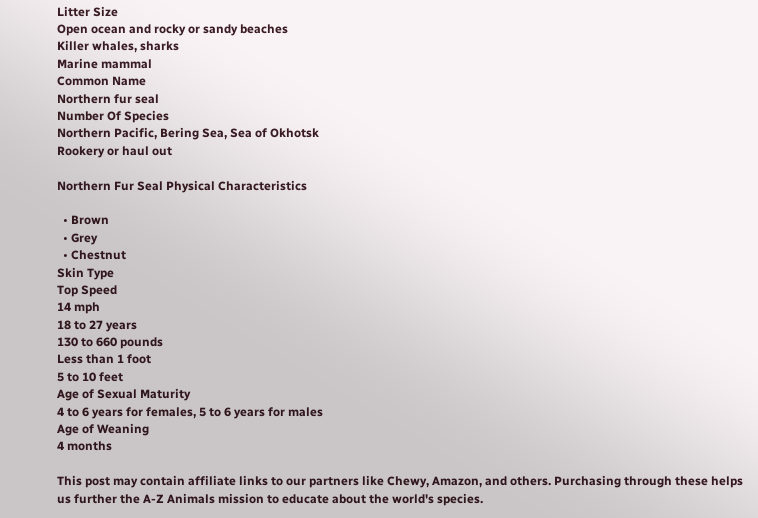Litter Size
Open ocean and rocky or sandy beaches
Killer whales, sharks
Marine mammal
Common Name
Northern fur seal
Number Of Species
Northern Pacific, Bering Sea, Sea of Okhotsk
Rookery or haul out

Northern Fur Seal Physical Characteristics

  • Brown
  • Grey
  • Chestnut
Skin Type
Top Speed
14 mph
18 to 27 years
130 to 660 pounds
Less than 1 foot
5 to 10 feet
Age of Sexual Maturity
4 to 6 years for females, 5 to 6 years for males
Age of Weaning
4 months

This post may contain affiliate links to our partners like Chewy, Amazon, and others. Purchasing through these helps us further the A-Z Animals mission to educate about the world's species.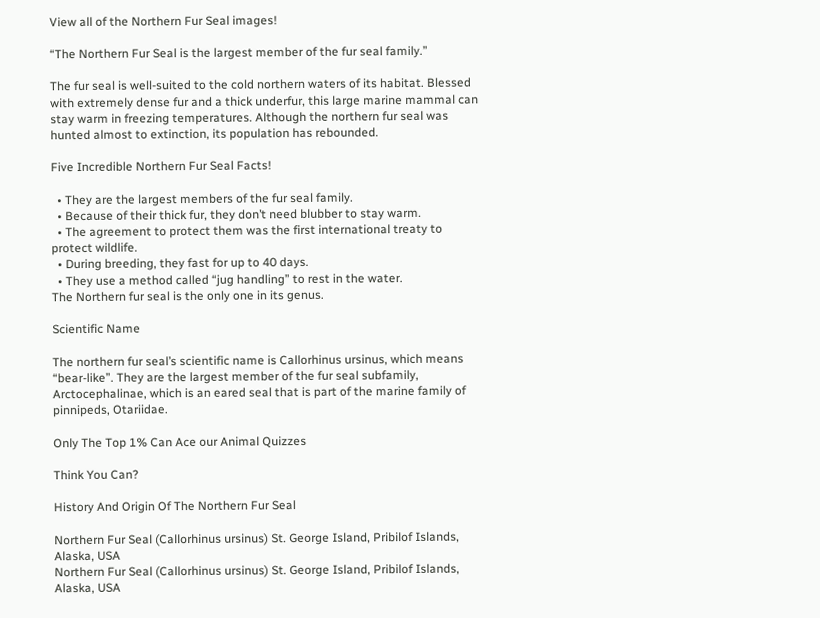View all of the Northern Fur Seal images!

“The Northern Fur Seal is the largest member of the fur seal family.”

The fur seal is well-suited to the cold northern waters of its habitat. Blessed with extremely dense fur and a thick underfur, this large marine mammal can stay warm in freezing temperatures. Although the northern fur seal was hunted almost to extinction, its population has rebounded.

Five Incredible Northern Fur Seal Facts!

  • They are the largest members of the fur seal family.
  • Because of their thick fur, they don’t need blubber to stay warm.
  • The agreement to protect them was the first international treaty to protect wildlife.
  • During breeding, they fast for up to 40 days.
  • They use a method called “jug handling” to rest in the water.
The Northern fur seal is the only one in its genus.

Scientific Name

The northern fur seal’s scientific name is Callorhinus ursinus, which means “bear-like”. They are the largest member of the fur seal subfamily, Arctocephalinae, which is an eared seal that is part of the marine family of pinnipeds, Otariidae.

Only The Top 1% Can Ace our Animal Quizzes

Think You Can?

History And Origin Of The Northern Fur Seal

Northern Fur Seal (Callorhinus ursinus) St. George Island, Pribilof Islands, Alaska, USA
Northern Fur Seal (Callorhinus ursinus) St. George Island, Pribilof Islands, Alaska, USA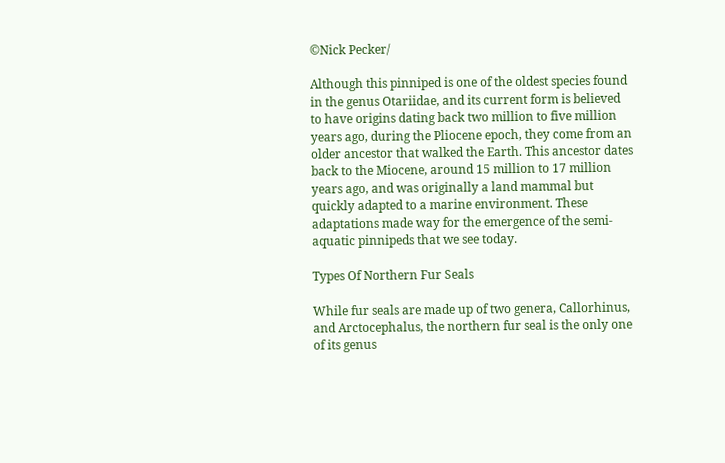©Nick Pecker/

Although this pinniped is one of the oldest species found in the genus Otariidae, and its current form is believed to have origins dating back two million to five million years ago, during the Pliocene epoch, they come from an older ancestor that walked the Earth. This ancestor dates back to the Miocene, around 15 million to 17 million years ago, and was originally a land mammal but quickly adapted to a marine environment. These adaptations made way for the emergence of the semi-aquatic pinnipeds that we see today.

Types Of Northern Fur Seals

While fur seals are made up of two genera, Callorhinus, and Arctocephalus, the northern fur seal is the only one of its genus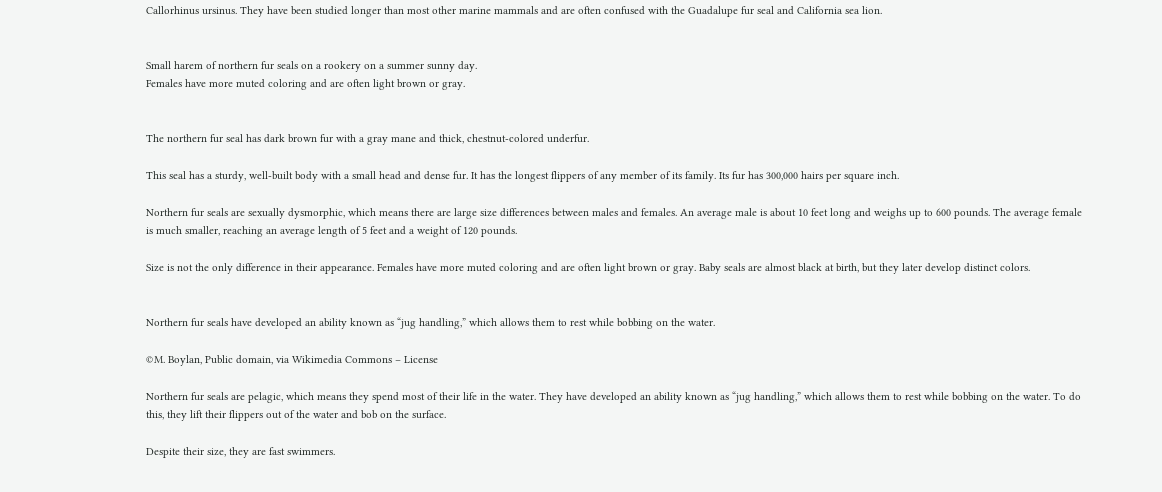Callorhinus ursinus. They have been studied longer than most other marine mammals and are often confused with the Guadalupe fur seal and California sea lion.


Small harem of northern fur seals on a rookery on a summer sunny day.
Females have more muted coloring and are often light brown or gray.


The northern fur seal has dark brown fur with a gray mane and thick, chestnut-colored underfur.

This seal has a sturdy, well-built body with a small head and dense fur. It has the longest flippers of any member of its family. Its fur has 300,000 hairs per square inch.

Northern fur seals are sexually dysmorphic, which means there are large size differences between males and females. An average male is about 10 feet long and weighs up to 600 pounds. The average female is much smaller, reaching an average length of 5 feet and a weight of 120 pounds.

Size is not the only difference in their appearance. Females have more muted coloring and are often light brown or gray. Baby seals are almost black at birth, but they later develop distinct colors.


Northern fur seals have developed an ability known as “jug handling,” which allows them to rest while bobbing on the water.

©M. Boylan, Public domain, via Wikimedia Commons – License

Northern fur seals are pelagic, which means they spend most of their life in the water. They have developed an ability known as “jug handling,” which allows them to rest while bobbing on the water. To do this, they lift their flippers out of the water and bob on the surface.

Despite their size, they are fast swimmers.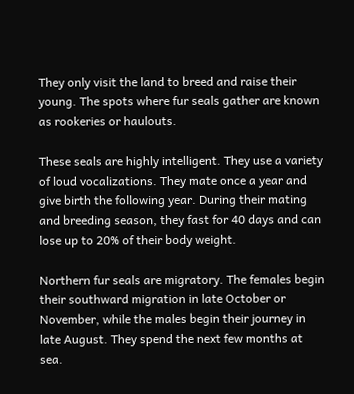They only visit the land to breed and raise their young. The spots where fur seals gather are known as rookeries or haulouts.

These seals are highly intelligent. They use a variety of loud vocalizations. They mate once a year and give birth the following year. During their mating and breeding season, they fast for 40 days and can lose up to 20% of their body weight.

Northern fur seals are migratory. The females begin their southward migration in late October or November, while the males begin their journey in late August. They spend the next few months at sea.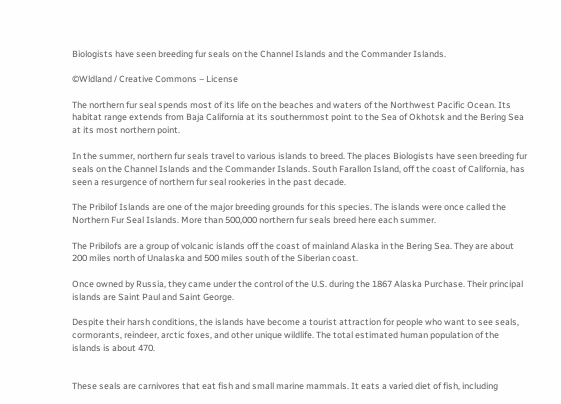Biologists have seen breeding fur seals on the Channel Islands and the Commander Islands.

©Wldland / Creative Commons – License

The northern fur seal spends most of its life on the beaches and waters of the Northwest Pacific Ocean. Its habitat range extends from Baja California at its southernmost point to the Sea of Okhotsk and the Bering Sea at its most northern point.

In the summer, northern fur seals travel to various islands to breed. The places Biologists have seen breeding fur seals on the Channel Islands and the Commander Islands. South Farallon Island, off the coast of California, has seen a resurgence of northern fur seal rookeries in the past decade.

The Pribilof Islands are one of the major breeding grounds for this species. The islands were once called the Northern Fur Seal Islands. More than 500,000 northern fur seals breed here each summer.

The Pribilofs are a group of volcanic islands off the coast of mainland Alaska in the Bering Sea. They are about 200 miles north of Unalaska and 500 miles south of the Siberian coast.

Once owned by Russia, they came under the control of the U.S. during the 1867 Alaska Purchase. Their principal islands are Saint Paul and Saint George.

Despite their harsh conditions, the islands have become a tourist attraction for people who want to see seals, cormorants, reindeer, arctic foxes, and other unique wildlife. The total estimated human population of the islands is about 470.


These seals are carnivores that eat fish and small marine mammals. It eats a varied diet of fish, including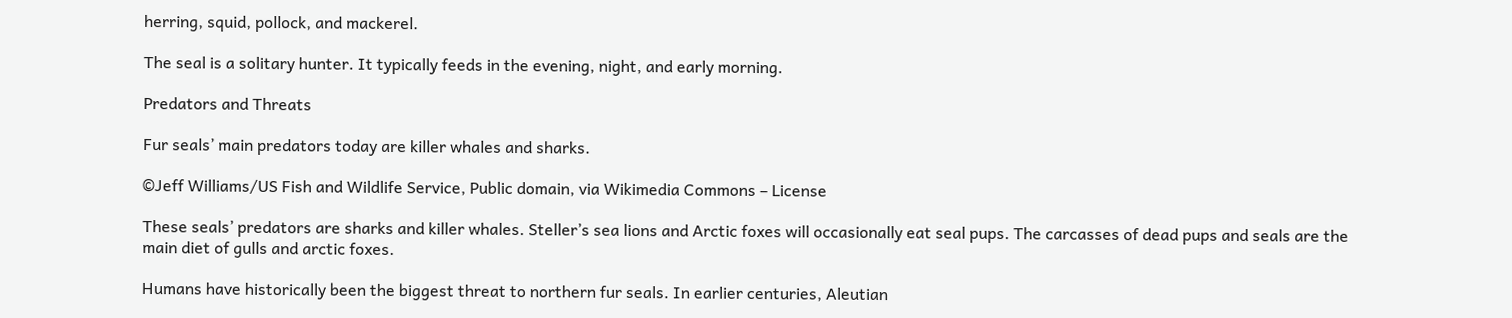herring, squid, pollock, and mackerel.

The seal is a solitary hunter. It typically feeds in the evening, night, and early morning.

Predators and Threats

Fur seals’ main predators today are killer whales and sharks.

©Jeff Williams/US Fish and Wildlife Service, Public domain, via Wikimedia Commons – License

These seals’ predators are sharks and killer whales. Steller’s sea lions and Arctic foxes will occasionally eat seal pups. The carcasses of dead pups and seals are the main diet of gulls and arctic foxes.

Humans have historically been the biggest threat to northern fur seals. In earlier centuries, Aleutian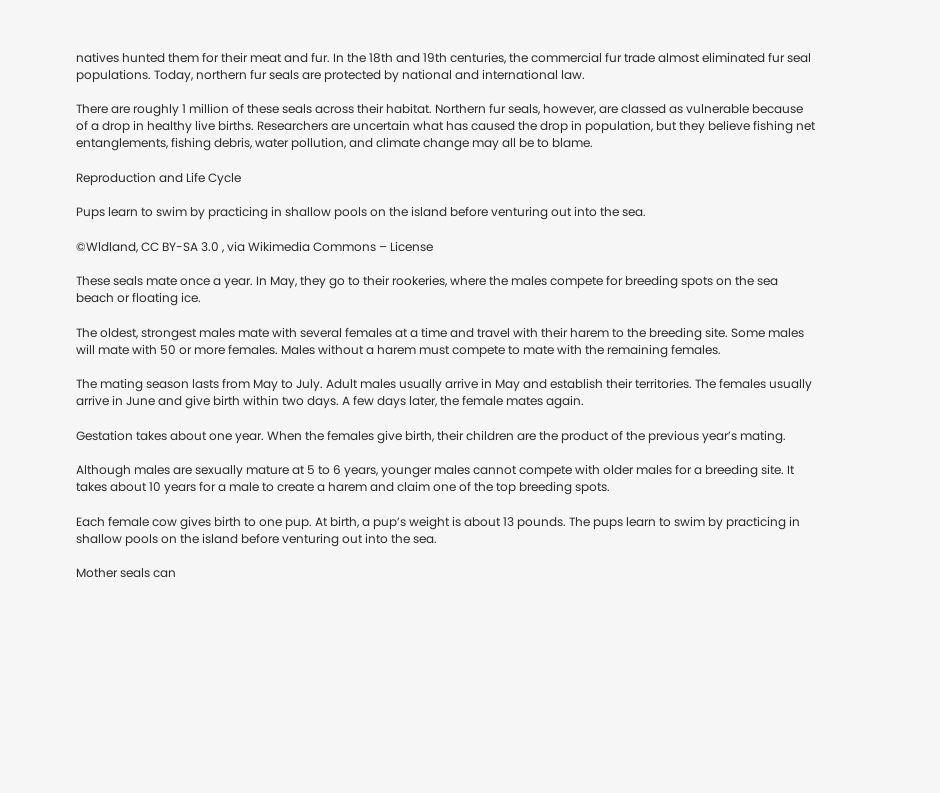natives hunted them for their meat and fur. In the 18th and 19th centuries, the commercial fur trade almost eliminated fur seal populations. Today, northern fur seals are protected by national and international law.

There are roughly 1 million of these seals across their habitat. Northern fur seals, however, are classed as vulnerable because of a drop in healthy live births. Researchers are uncertain what has caused the drop in population, but they believe fishing net entanglements, fishing debris, water pollution, and climate change may all be to blame.

Reproduction and Life Cycle

Pups learn to swim by practicing in shallow pools on the island before venturing out into the sea.

©Wldland, CC BY-SA 3.0 , via Wikimedia Commons – License

These seals mate once a year. In May, they go to their rookeries, where the males compete for breeding spots on the sea beach or floating ice.

The oldest, strongest males mate with several females at a time and travel with their harem to the breeding site. Some males will mate with 50 or more females. Males without a harem must compete to mate with the remaining females.

The mating season lasts from May to July. Adult males usually arrive in May and establish their territories. The females usually arrive in June and give birth within two days. A few days later, the female mates again.

Gestation takes about one year. When the females give birth, their children are the product of the previous year’s mating.

Although males are sexually mature at 5 to 6 years, younger males cannot compete with older males for a breeding site. It takes about 10 years for a male to create a harem and claim one of the top breeding spots.

Each female cow gives birth to one pup. At birth, a pup’s weight is about 13 pounds. The pups learn to swim by practicing in shallow pools on the island before venturing out into the sea.

Mother seals can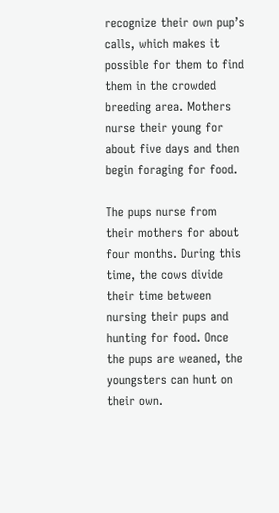recognize their own pup’s calls, which makes it possible for them to find them in the crowded breeding area. Mothers nurse their young for about five days and then begin foraging for food.

The pups nurse from their mothers for about four months. During this time, the cows divide their time between nursing their pups and hunting for food. Once the pups are weaned, the youngsters can hunt on their own.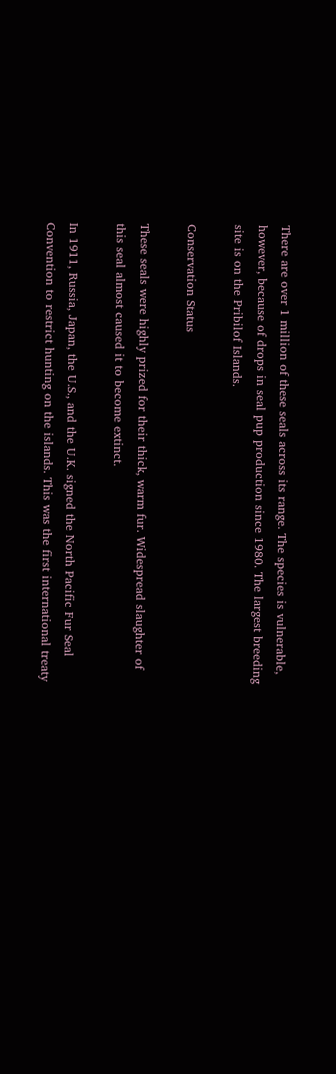There are over 1 million of these seals across its range. The species is vulnerable, however, because of drops in seal pup production since 1980. The largest breeding site is on the Pribilof Islands.

Conservation Status

These seals were highly prized for their thick, warm fur. Widespread slaughter of this seal almost caused it to become extinct.

In 1911, Russia, Japan, the U.S., and the U.K. signed the North Pacific Fur Seal Convention to restrict hunting on the islands. This was the first international treaty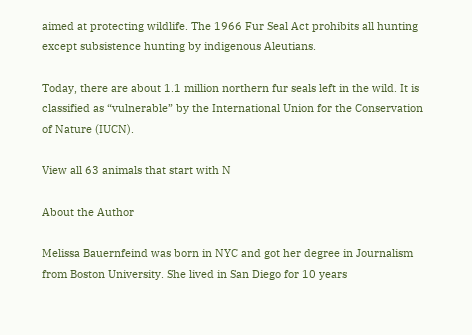aimed at protecting wildlife. The 1966 Fur Seal Act prohibits all hunting except subsistence hunting by indigenous Aleutians.

Today, there are about 1.1 million northern fur seals left in the wild. It is classified as “vulnerable” by the International Union for the Conservation of Nature (IUCN).

View all 63 animals that start with N

About the Author

Melissa Bauernfeind was born in NYC and got her degree in Journalism from Boston University. She lived in San Diego for 10 years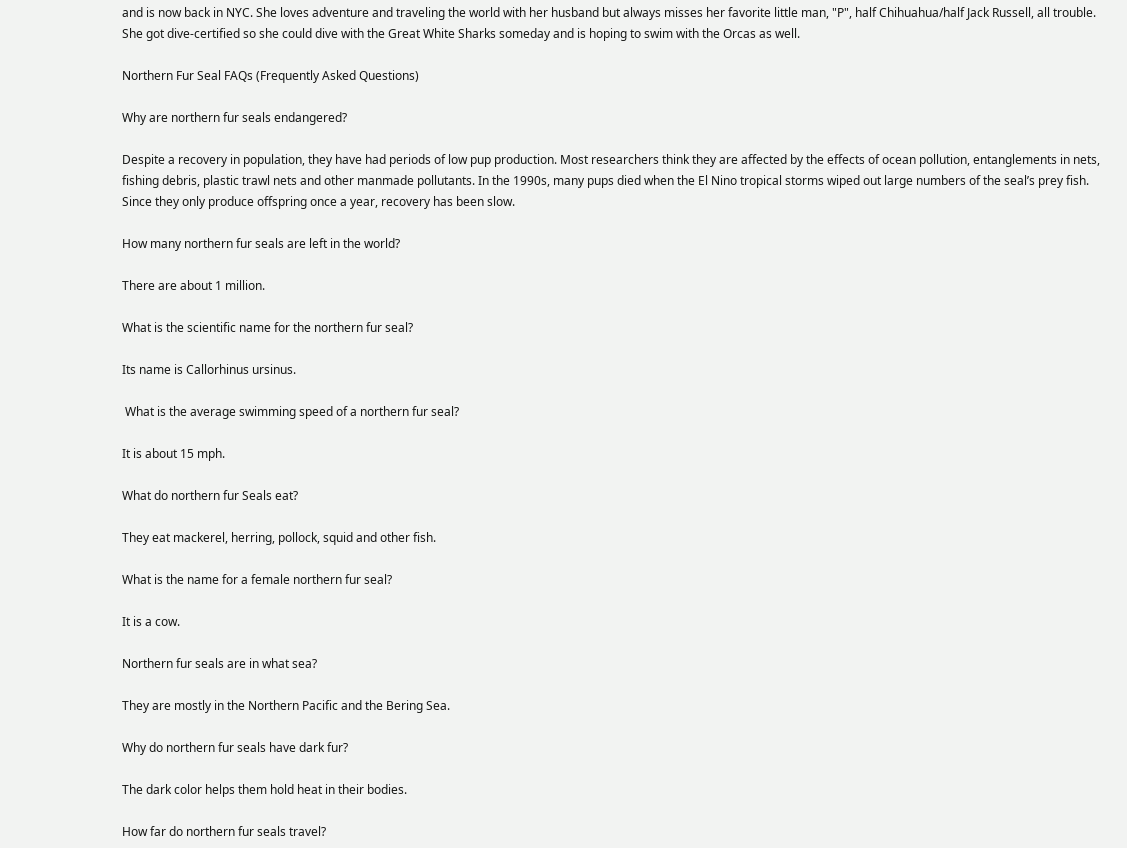and is now back in NYC. She loves adventure and traveling the world with her husband but always misses her favorite little man, "P", half Chihuahua/half Jack Russell, all trouble. She got dive-certified so she could dive with the Great White Sharks someday and is hoping to swim with the Orcas as well.

Northern Fur Seal FAQs (Frequently Asked Questions)

Why are northern fur seals endangered?

Despite a recovery in population, they have had periods of low pup production. Most researchers think they are affected by the effects of ocean pollution, entanglements in nets, fishing debris, plastic trawl nets and other manmade pollutants. In the 1990s, many pups died when the El Nino tropical storms wiped out large numbers of the seal’s prey fish. Since they only produce offspring once a year, recovery has been slow.

How many northern fur seals are left in the world?

There are about 1 million.

What is the scientific name for the northern fur seal?

Its name is Callorhinus ursinus.

 What is the average swimming speed of a northern fur seal?

It is about 15 mph.

What do northern fur Seals eat?

They eat mackerel, herring, pollock, squid and other fish.

What is the name for a female northern fur seal?

It is a cow.

Northern fur seals are in what sea?

They are mostly in the Northern Pacific and the Bering Sea.

Why do northern fur seals have dark fur?

The dark color helps them hold heat in their bodies.

How far do northern fur seals travel?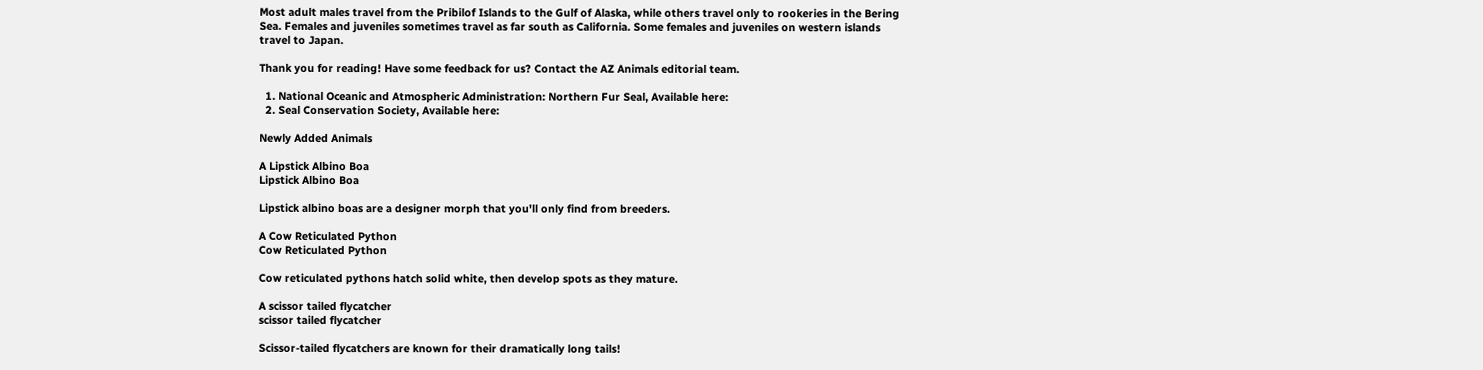Most adult males travel from the Pribilof Islands to the Gulf of Alaska, while others travel only to rookeries in the Bering Sea. Females and juveniles sometimes travel as far south as California. Some females and juveniles on western islands travel to Japan.

Thank you for reading! Have some feedback for us? Contact the AZ Animals editorial team.

  1. National Oceanic and Atmospheric Administration: Northern Fur Seal, Available here:
  2. Seal Conservation Society, Available here:

Newly Added Animals

A Lipstick Albino Boa
Lipstick Albino Boa

Lipstick albino boas are a designer morph that you'll only find from breeders.

A Cow Reticulated Python
Cow Reticulated Python

Cow reticulated pythons hatch solid white, then develop spots as they mature.

A scissor tailed flycatcher
scissor tailed flycatcher

Scissor-tailed flycatchers are known for their dramatically long tails!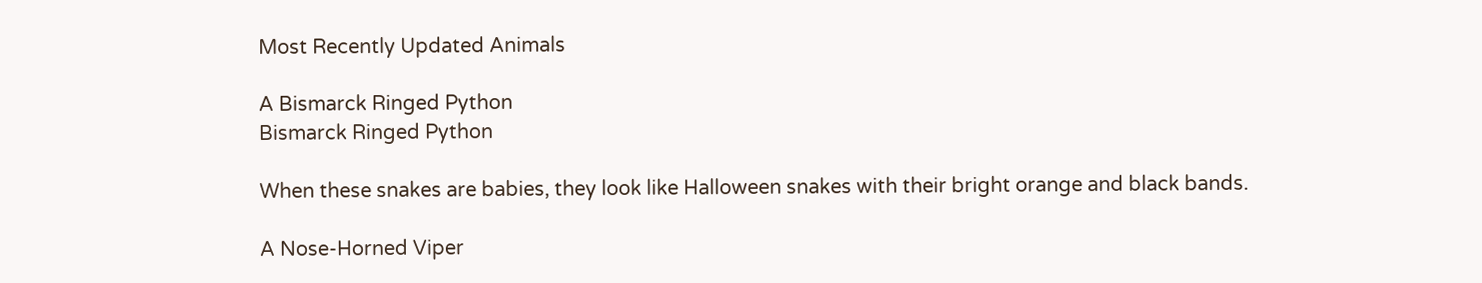Most Recently Updated Animals

A Bismarck Ringed Python
Bismarck Ringed Python

When these snakes are babies, they look like Halloween snakes with their bright orange and black bands.

A Nose-Horned Viper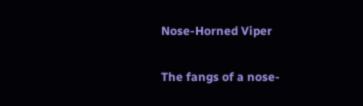Nose-Horned Viper

The fangs of a nose-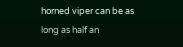horned viper can be as long as half an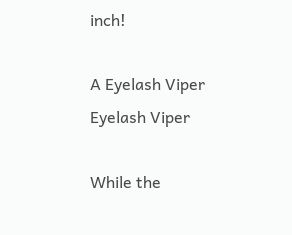inch!

A Eyelash Viper
Eyelash Viper

While the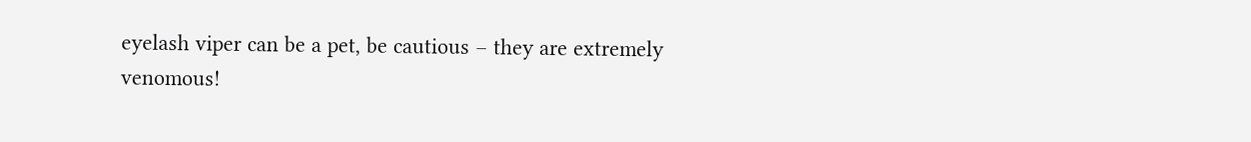eyelash viper can be a pet, be cautious – they are extremely venomous!